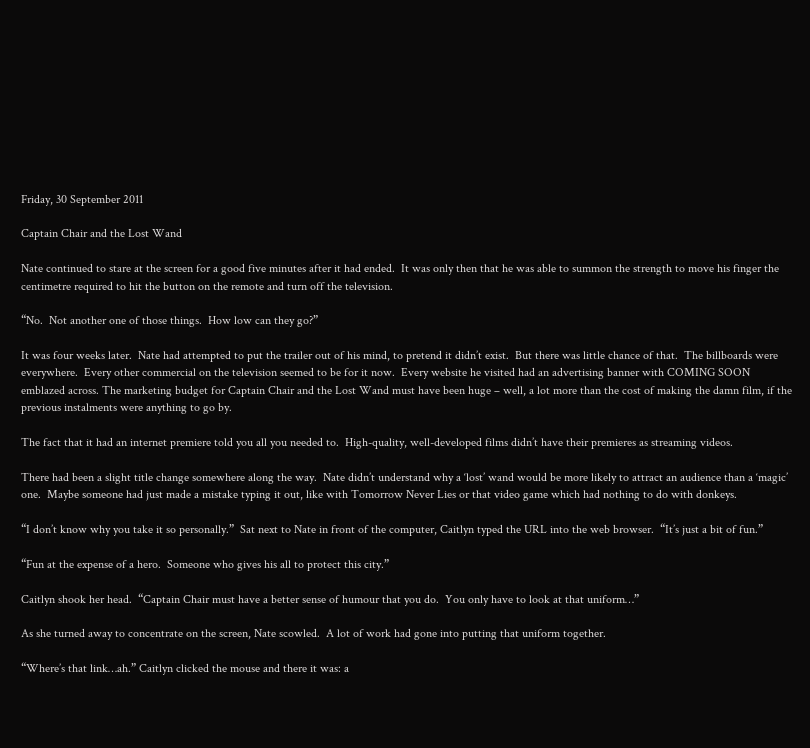Friday, 30 September 2011

Captain Chair and the Lost Wand

Nate continued to stare at the screen for a good five minutes after it had ended.  It was only then that he was able to summon the strength to move his finger the centimetre required to hit the button on the remote and turn off the television.

“No.  Not another one of those things.  How low can they go?”

It was four weeks later.  Nate had attempted to put the trailer out of his mind, to pretend it didn’t exist.  But there was little chance of that.  The billboards were everywhere.  Every other commercial on the television seemed to be for it now.  Every website he visited had an advertising banner with COMING SOON emblazed across. The marketing budget for Captain Chair and the Lost Wand must have been huge – well, a lot more than the cost of making the damn film, if the previous instalments were anything to go by.

The fact that it had an internet premiere told you all you needed to.  High-quality, well-developed films didn’t have their premieres as streaming videos.

There had been a slight title change somewhere along the way.  Nate didn’t understand why a ‘lost’ wand would be more likely to attract an audience than a ‘magic’ one.  Maybe someone had just made a mistake typing it out, like with Tomorrow Never Lies or that video game which had nothing to do with donkeys.

“I don’t know why you take it so personally.”  Sat next to Nate in front of the computer, Caitlyn typed the URL into the web browser.  “It’s just a bit of fun.”

“Fun at the expense of a hero.  Someone who gives his all to protect this city.”

Caitlyn shook her head.  “Captain Chair must have a better sense of humour that you do.  You only have to look at that uniform…”

As she turned away to concentrate on the screen, Nate scowled.  A lot of work had gone into putting that uniform together.

“Where’s that link…ah.” Caitlyn clicked the mouse and there it was: a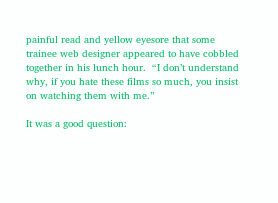painful read and yellow eyesore that some trainee web designer appeared to have cobbled together in his lunch hour.  “I don’t understand why, if you hate these films so much, you insist on watching them with me.”

It was a good question: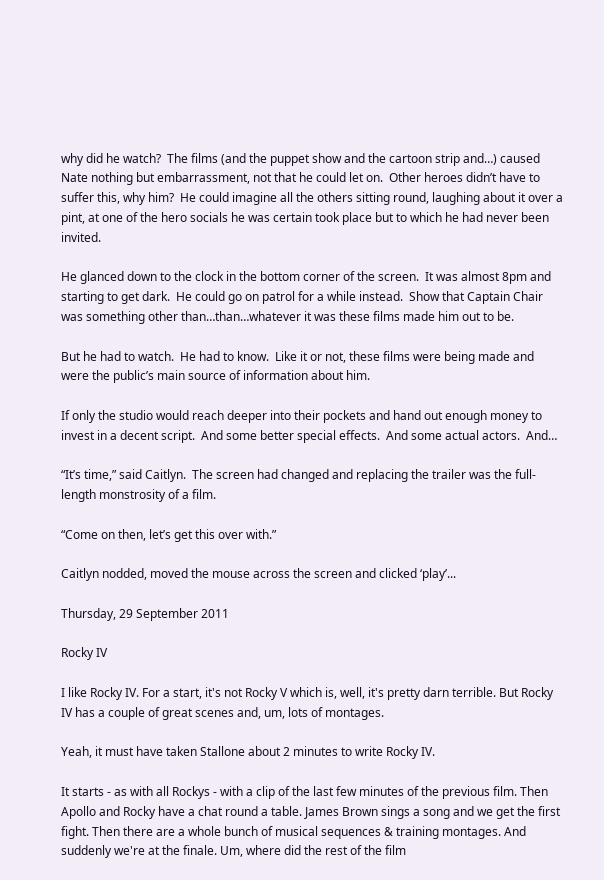why did he watch?  The films (and the puppet show and the cartoon strip and…) caused Nate nothing but embarrassment, not that he could let on.  Other heroes didn’t have to suffer this, why him?  He could imagine all the others sitting round, laughing about it over a pint, at one of the hero socials he was certain took place but to which he had never been invited.

He glanced down to the clock in the bottom corner of the screen.  It was almost 8pm and starting to get dark.  He could go on patrol for a while instead.  Show that Captain Chair was something other than…than…whatever it was these films made him out to be.

But he had to watch.  He had to know.  Like it or not, these films were being made and were the public’s main source of information about him.

If only the studio would reach deeper into their pockets and hand out enough money to invest in a decent script.  And some better special effects.  And some actual actors.  And…

“It’s time,” said Caitlyn.  The screen had changed and replacing the trailer was the full-length monstrosity of a film.

“Come on then, let’s get this over with.”

Caitlyn nodded, moved the mouse across the screen and clicked ‘play’...

Thursday, 29 September 2011

Rocky IV

I like Rocky IV. For a start, it's not Rocky V which is, well, it's pretty darn terrible. But Rocky IV has a couple of great scenes and, um, lots of montages.

Yeah, it must have taken Stallone about 2 minutes to write Rocky IV.

It starts - as with all Rockys - with a clip of the last few minutes of the previous film. Then Apollo and Rocky have a chat round a table. James Brown sings a song and we get the first fight. Then there are a whole bunch of musical sequences & training montages. And suddenly we're at the finale. Um, where did the rest of the film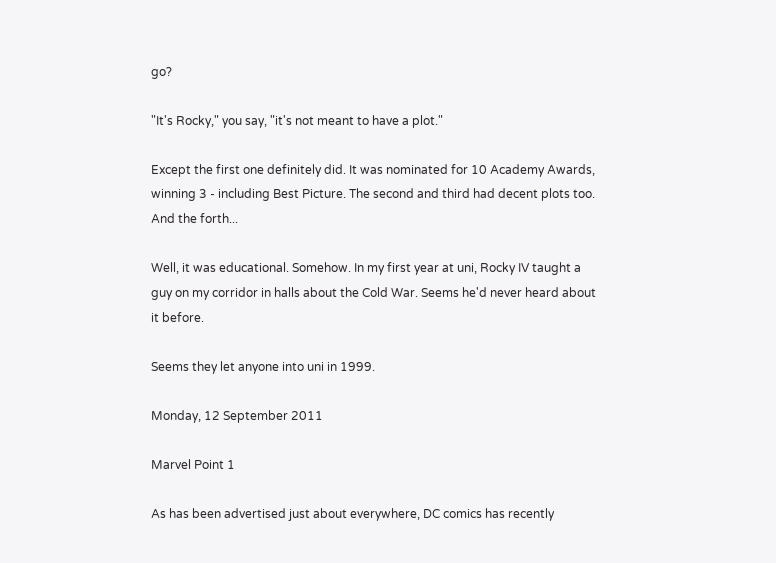go?

"It's Rocky," you say, "it's not meant to have a plot."

Except the first one definitely did. It was nominated for 10 Academy Awards, winning 3 - including Best Picture. The second and third had decent plots too. And the forth...

Well, it was educational. Somehow. In my first year at uni, Rocky IV taught a guy on my corridor in halls about the Cold War. Seems he'd never heard about it before.

Seems they let anyone into uni in 1999.

Monday, 12 September 2011

Marvel Point 1

As has been advertised just about everywhere, DC comics has recently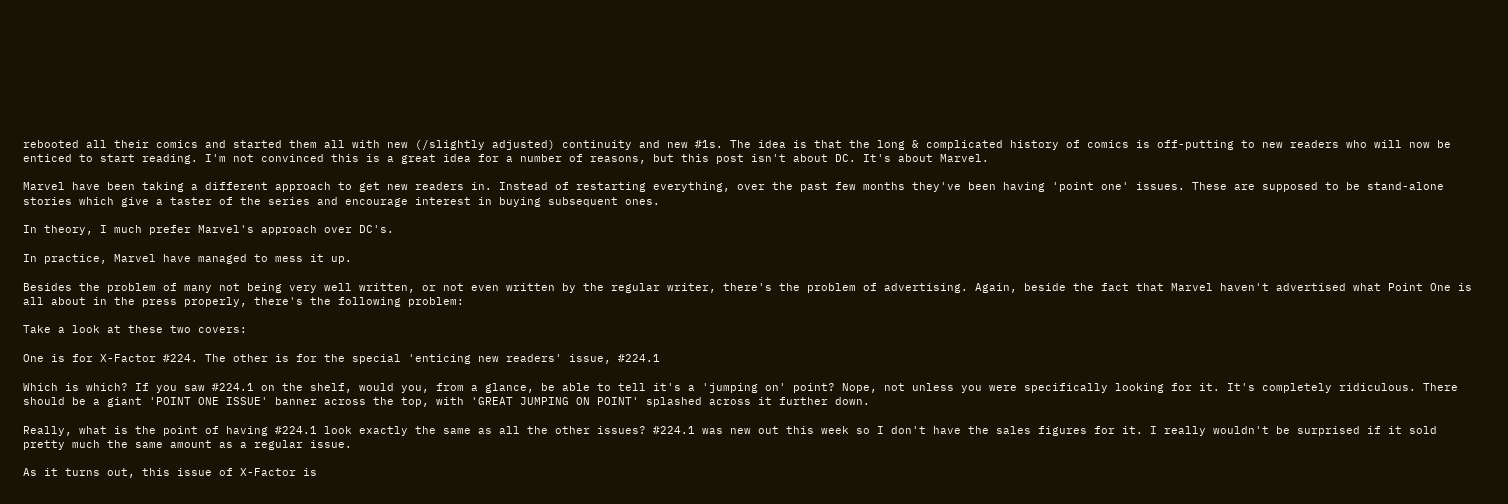rebooted all their comics and started them all with new (/slightly adjusted) continuity and new #1s. The idea is that the long & complicated history of comics is off-putting to new readers who will now be enticed to start reading. I'm not convinced this is a great idea for a number of reasons, but this post isn't about DC. It's about Marvel.

Marvel have been taking a different approach to get new readers in. Instead of restarting everything, over the past few months they've been having 'point one' issues. These are supposed to be stand-alone stories which give a taster of the series and encourage interest in buying subsequent ones.

In theory, I much prefer Marvel's approach over DC's.

In practice, Marvel have managed to mess it up.

Besides the problem of many not being very well written, or not even written by the regular writer, there's the problem of advertising. Again, beside the fact that Marvel haven't advertised what Point One is all about in the press properly, there's the following problem:

Take a look at these two covers:

One is for X-Factor #224. The other is for the special 'enticing new readers' issue, #224.1

Which is which? If you saw #224.1 on the shelf, would you, from a glance, be able to tell it's a 'jumping on' point? Nope, not unless you were specifically looking for it. It's completely ridiculous. There should be a giant 'POINT ONE ISSUE' banner across the top, with 'GREAT JUMPING ON POINT' splashed across it further down.

Really, what is the point of having #224.1 look exactly the same as all the other issues? #224.1 was new out this week so I don't have the sales figures for it. I really wouldn't be surprised if it sold pretty much the same amount as a regular issue.

As it turns out, this issue of X-Factor is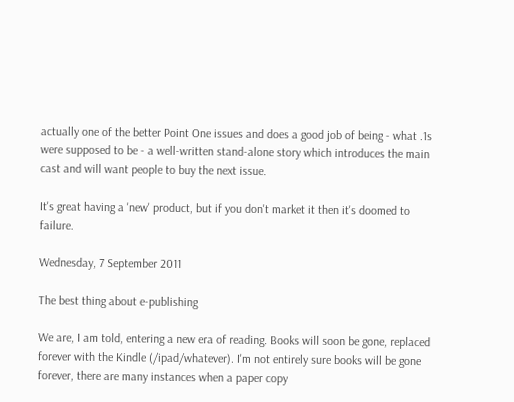actually one of the better Point One issues and does a good job of being - what .1s were supposed to be - a well-written stand-alone story which introduces the main cast and will want people to buy the next issue.

It's great having a 'new' product, but if you don't market it then it's doomed to failure.

Wednesday, 7 September 2011

The best thing about e-publishing

We are, I am told, entering a new era of reading. Books will soon be gone, replaced forever with the Kindle (/ipad/whatever). I'm not entirely sure books will be gone forever, there are many instances when a paper copy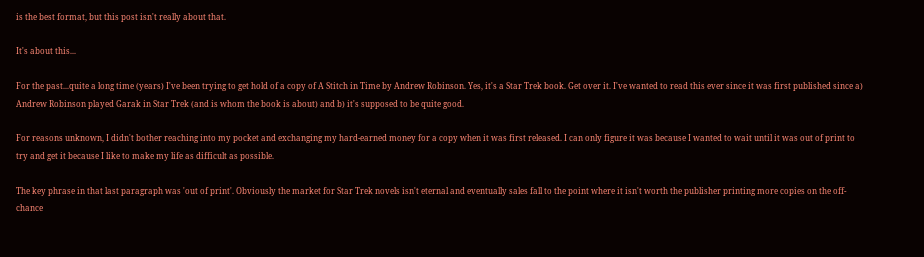is the best format, but this post isn't really about that.

It's about this...

For the past...quite a long time (years) I've been trying to get hold of a copy of A Stitch in Time by Andrew Robinson. Yes, it's a Star Trek book. Get over it. I've wanted to read this ever since it was first published since a) Andrew Robinson played Garak in Star Trek (and is whom the book is about) and b) it's supposed to be quite good.

For reasons unknown, I didn't bother reaching into my pocket and exchanging my hard-earned money for a copy when it was first released. I can only figure it was because I wanted to wait until it was out of print to try and get it because I like to make my life as difficult as possible.

The key phrase in that last paragraph was 'out of print'. Obviously the market for Star Trek novels isn't eternal and eventually sales fall to the point where it isn't worth the publisher printing more copies on the off-chance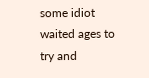some idiot waited ages to try and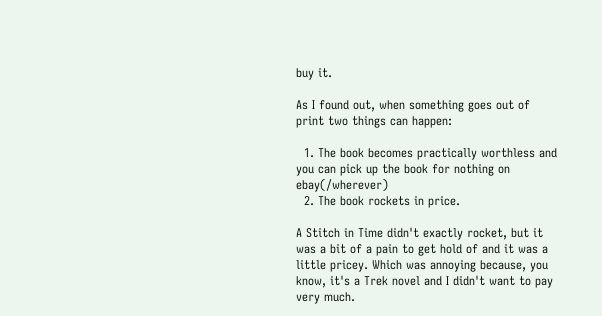buy it.

As I found out, when something goes out of print two things can happen:

  1. The book becomes practically worthless and you can pick up the book for nothing on ebay(/wherever)
  2. The book rockets in price.

A Stitch in Time didn't exactly rocket, but it was a bit of a pain to get hold of and it was a little pricey. Which was annoying because, you know, it's a Trek novel and I didn't want to pay very much.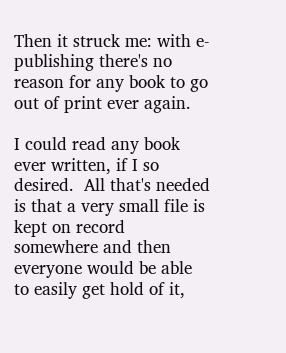Then it struck me: with e-publishing there's no reason for any book to go out of print ever again.

I could read any book ever written, if I so desired.  All that's needed is that a very small file is kept on record somewhere and then everyone would be able to easily get hold of it,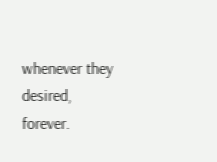whenever they desired, forever.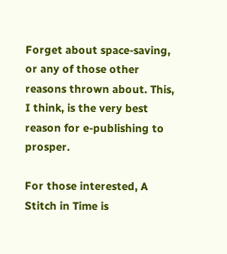Forget about space-saving, or any of those other reasons thrown about. This, I think, is the very best reason for e-publishing to prosper.

For those interested, A Stitch in Time is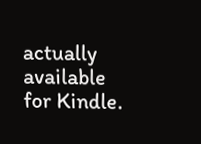actually available for Kindle.